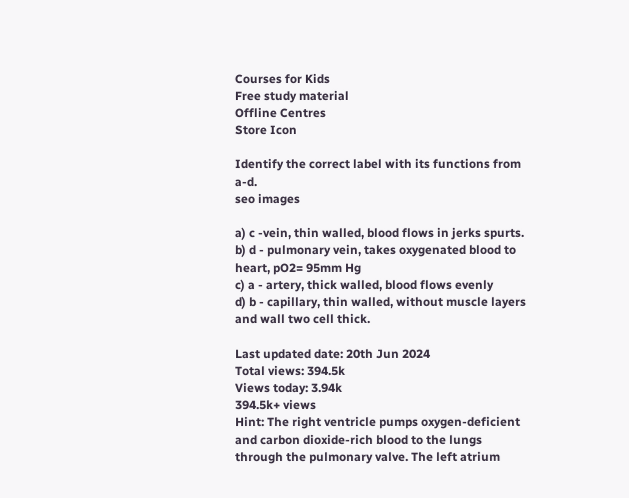Courses for Kids
Free study material
Offline Centres
Store Icon

Identify the correct label with its functions from a-d.
seo images

a) c -vein, thin walled, blood flows in jerks spurts.
b) d - pulmonary vein, takes oxygenated blood to heart, pO2= 95mm Hg
c) a - artery, thick walled, blood flows evenly
d) b - capillary, thin walled, without muscle layers and wall two cell thick.

Last updated date: 20th Jun 2024
Total views: 394.5k
Views today: 3.94k
394.5k+ views
Hint: The right ventricle pumps oxygen-deficient and carbon dioxide-rich blood to the lungs through the pulmonary valve. The left atrium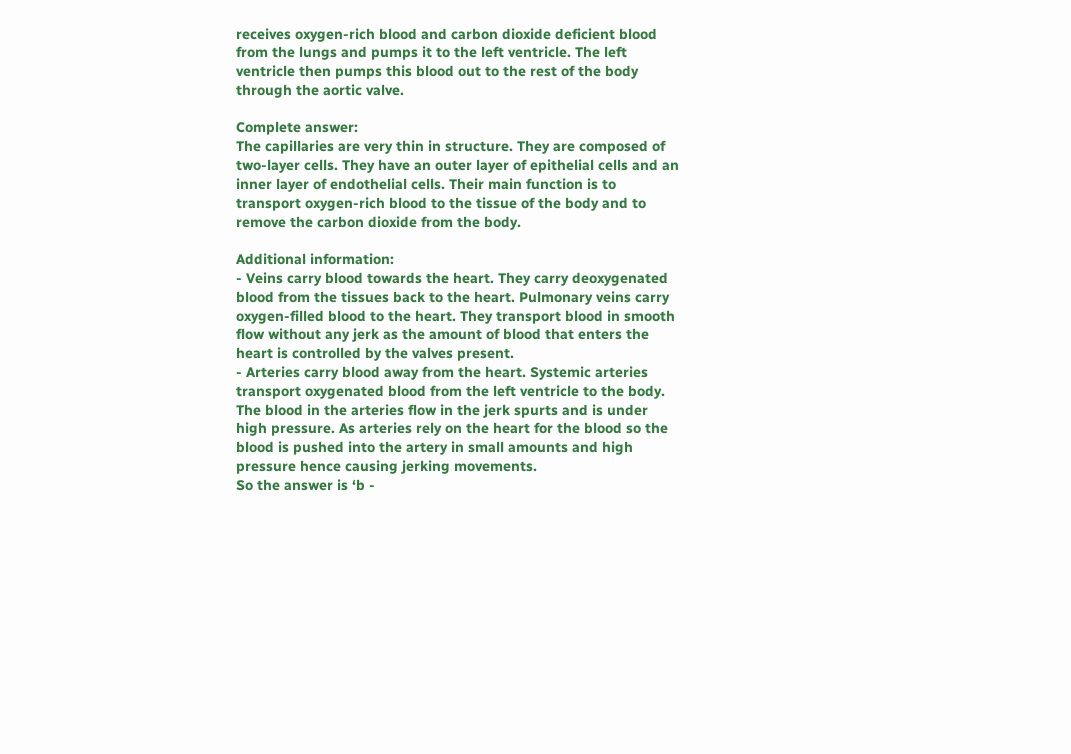receives oxygen-rich blood and carbon dioxide deficient blood from the lungs and pumps it to the left ventricle. The left ventricle then pumps this blood out to the rest of the body through the aortic valve.

Complete answer:
The capillaries are very thin in structure. They are composed of two-layer cells. They have an outer layer of epithelial cells and an inner layer of endothelial cells. Their main function is to transport oxygen-rich blood to the tissue of the body and to remove the carbon dioxide from the body.

Additional information:
- Veins carry blood towards the heart. They carry deoxygenated blood from the tissues back to the heart. Pulmonary veins carry oxygen-filled blood to the heart. They transport blood in smooth flow without any jerk as the amount of blood that enters the heart is controlled by the valves present.
- Arteries carry blood away from the heart. Systemic arteries transport oxygenated blood from the left ventricle to the body. The blood in the arteries flow in the jerk spurts and is under high pressure. As arteries rely on the heart for the blood so the blood is pushed into the artery in small amounts and high pressure hence causing jerking movements.
So the answer is ‘b -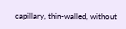capillary, thin-walled, without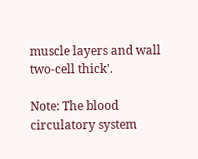muscle layers and wall two-cell thick'.

Note: The blood circulatory system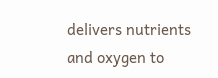delivers nutrients and oxygen to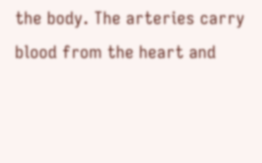the body. The arteries carry blood from the heart and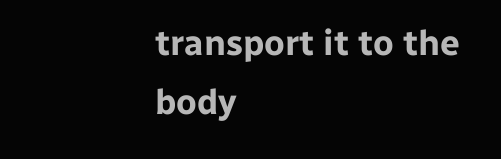transport it to the body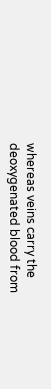whereas veins carry the deoxygenated blood from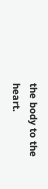the body to the heart.